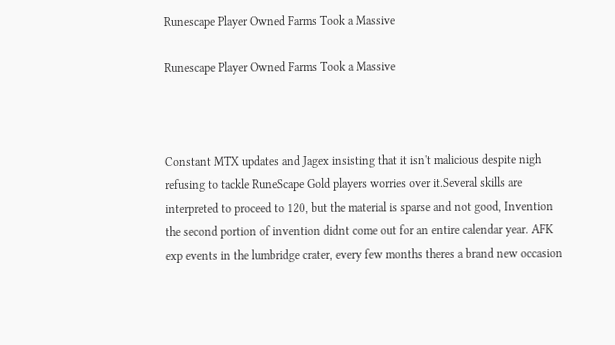Runescape Player Owned Farms Took a Massive

Runescape Player Owned Farms Took a Massive



Constant MTX updates and Jagex insisting that it isn't malicious despite nigh refusing to tackle RuneScape Gold players worries over it.Several skills are interpreted to proceed to 120, but the material is sparse and not good, Invention the second portion of invention didnt come out for an entire calendar year. AFK exp events in the lumbridge crater, every few months theres a brand new occasion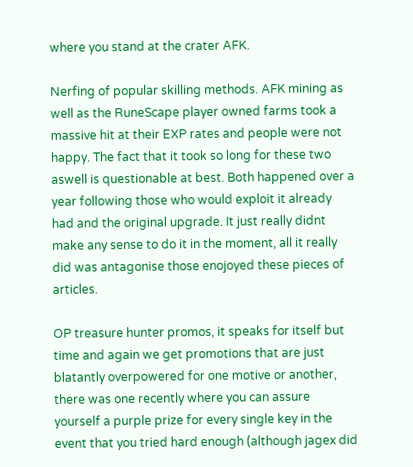where you stand at the crater AFK.

Nerfing of popular skilling methods. AFK mining as well as the RuneScape player owned farms took a massive hit at their EXP rates and people were not happy. The fact that it took so long for these two aswell is questionable at best. Both happened over a year following those who would exploit it already had and the original upgrade. It just really didnt make any sense to do it in the moment, all it really did was antagonise those enojoyed these pieces of articles.

OP treasure hunter promos, it speaks for itself but time and again we get promotions that are just blatantly overpowered for one motive or another, there was one recently where you can assure yourself a purple prize for every single key in the event that you tried hard enough (although jagex did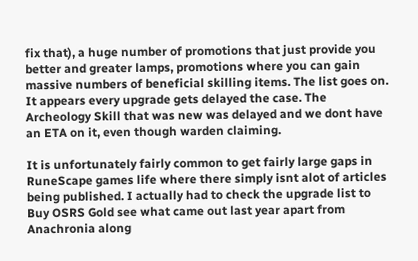fix that), a huge number of promotions that just provide you better and greater lamps, promotions where you can gain massive numbers of beneficial skilling items. The list goes on. It appears every upgrade gets delayed the case. The Archeology Skill that was new was delayed and we dont have an ETA on it, even though warden claiming.

It is unfortunately fairly common to get fairly large gaps in RuneScape games life where there simply isnt alot of articles being published. I actually had to check the upgrade list to Buy OSRS Gold see what came out last year apart from Anachronia along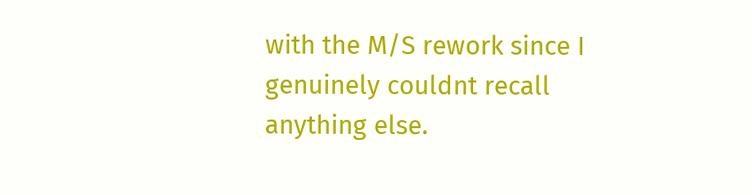with the M/S rework since I genuinely couldnt recall anything else.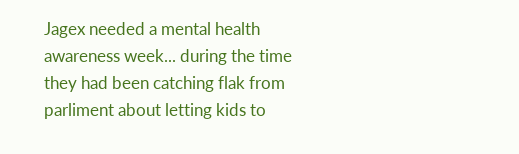Jagex needed a mental health awareness week... during the time they had been catching flak from parliment about letting kids to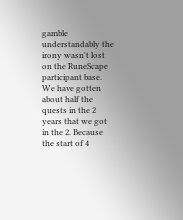gamble understandably the irony wasn't lost on the RuneScape participant base. We have gotten about half the quests in the 2 years that we got in the 2. Because the start of 4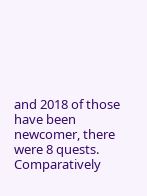and 2018 of those have been newcomer, there were 8 quests. Comparatively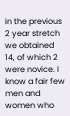in the previous 2 year stretch we obtained 14, of which 2 were novice. I know a fair few men and women who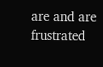are and are frustrated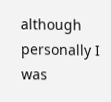although personally I was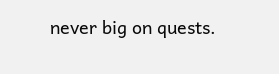never big on quests.